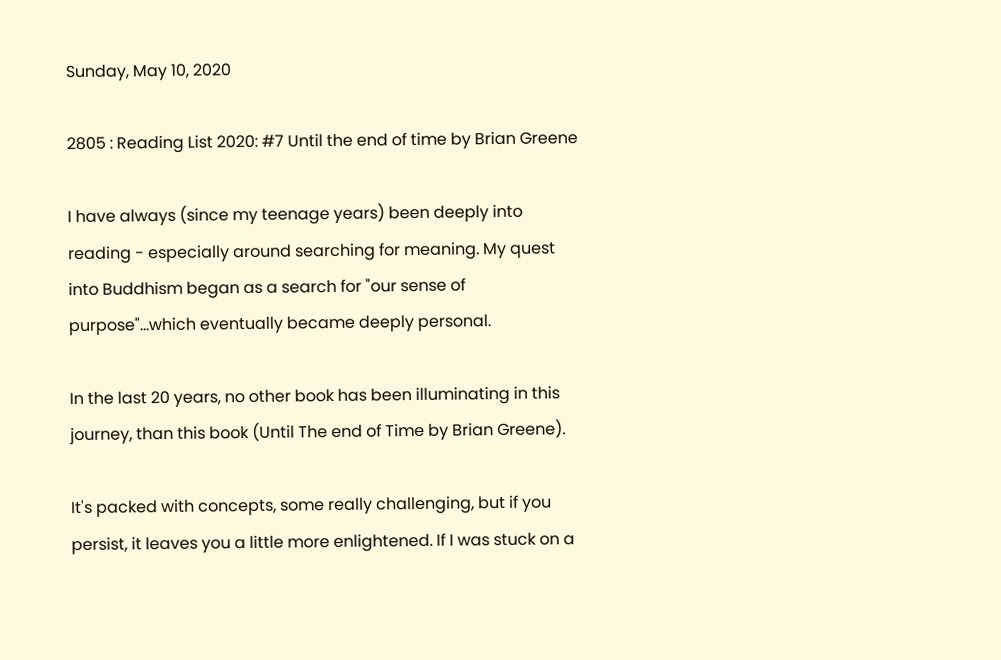Sunday, May 10, 2020

2805 : Reading List 2020: #7 Until the end of time by Brian Greene

I have always (since my teenage years) been deeply into reading - especially around searching for meaning. My quest into Buddhism began as a search for "our sense of purpose"...which eventually became deeply personal.

In the last 20 years, no other book has been illuminating in this journey, than this book (Until The end of Time by Brian Greene).

It's packed with concepts, some really challenging, but if you persist, it leaves you a little more enlightened. If I was stuck on a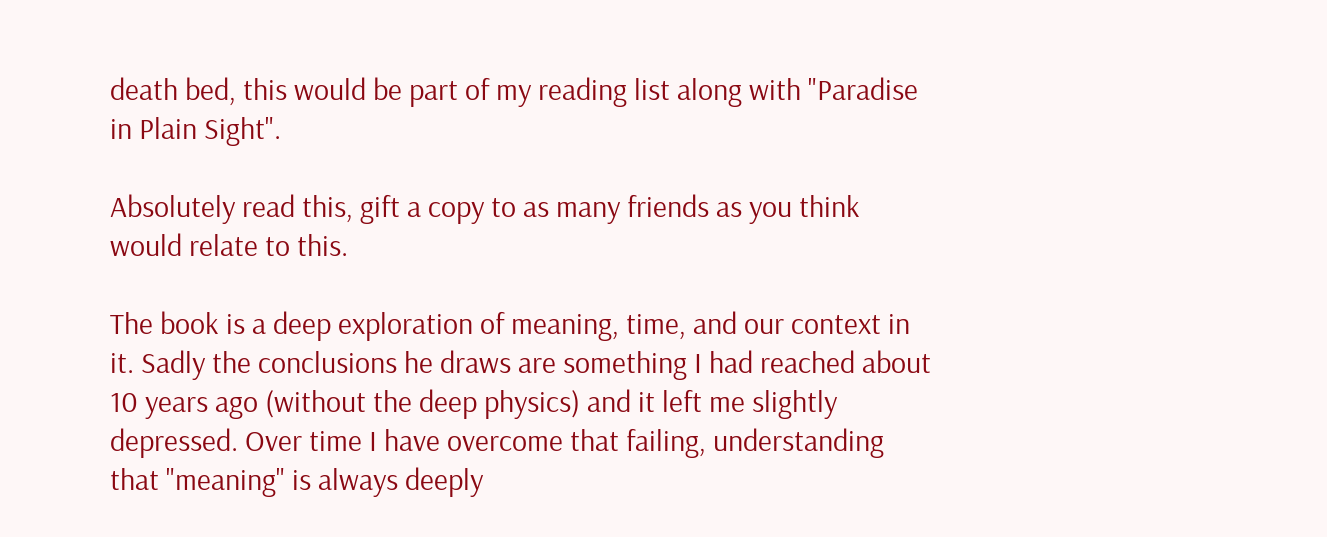death bed, this would be part of my reading list along with "Paradise in Plain Sight".

Absolutely read this, gift a copy to as many friends as you think would relate to this.

The book is a deep exploration of meaning, time, and our context in it. Sadly the conclusions he draws are something I had reached about 10 years ago (without the deep physics) and it left me slightly depressed. Over time I have overcome that failing, understanding that "meaning" is always deeply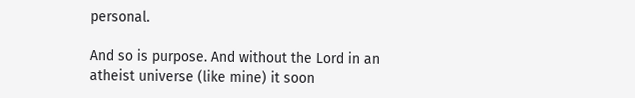personal.

And so is purpose. And without the Lord in an atheist universe (like mine) it soon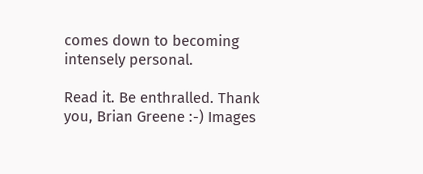comes down to becoming intensely personal.

Read it. Be enthralled. Thank you, Brian Greene :-) Images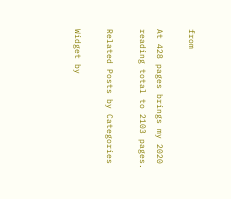from

At 428 pages brings my 2020 reading total to 2103 pages.

Related Posts by Categories

Widget by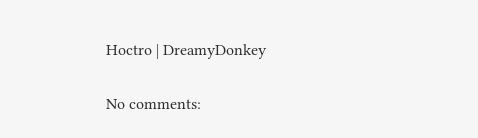Hoctro | DreamyDonkey

No comments: